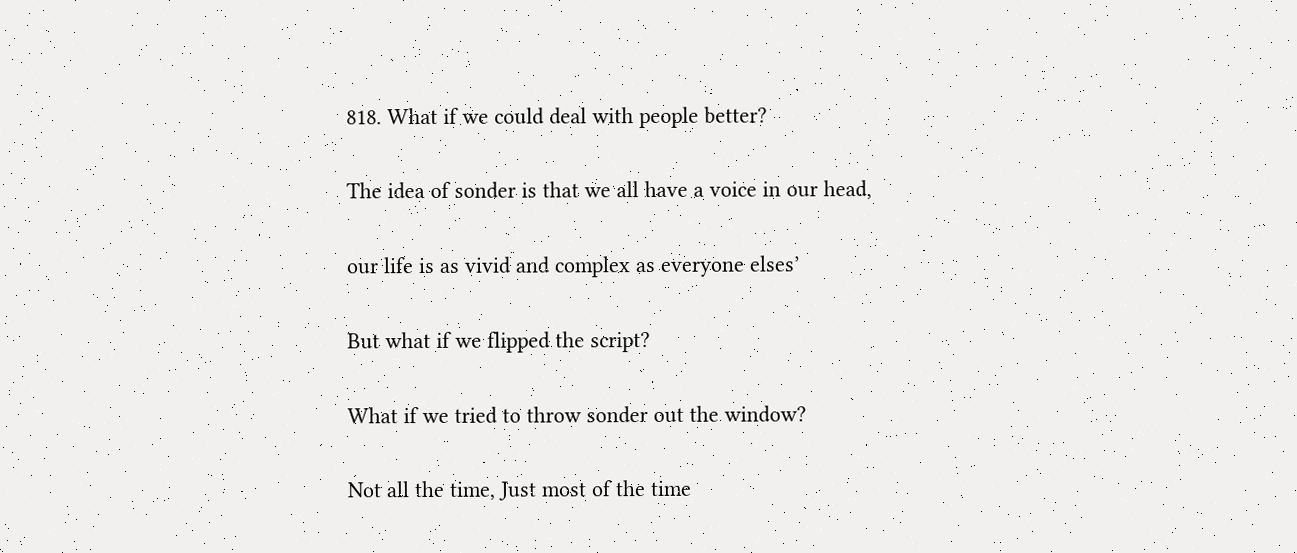818. What if we could deal with people better?

The idea of sonder is that we all have a voice in our head,

our life is as vivid and complex as everyone elses’

But what if we flipped the script?

What if we tried to throw sonder out the window?

Not all the time, Just most of the time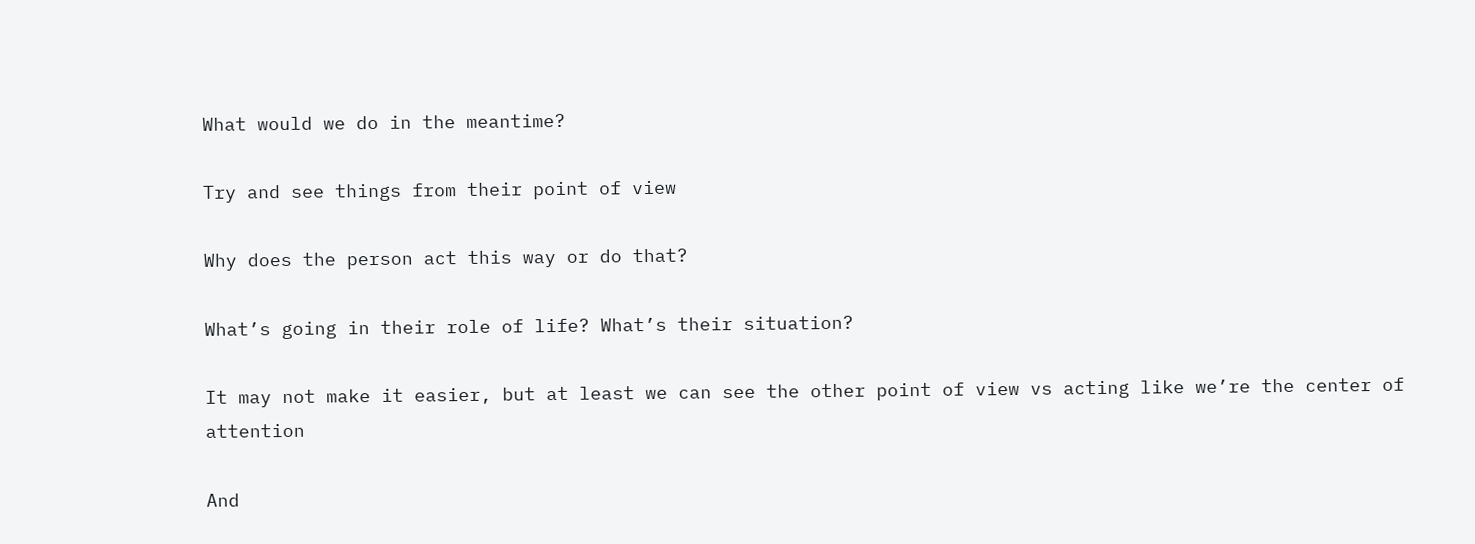What would we do in the meantime?

Try and see things from their point of view

Why does the person act this way or do that?

What’s going in their role of life? What’s their situation?

It may not make it easier, but at least we can see the other point of view vs acting like we’re the center of attention

And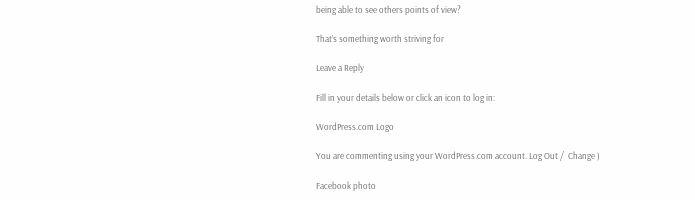being able to see others points of view?

That’s something worth striving for

Leave a Reply

Fill in your details below or click an icon to log in:

WordPress.com Logo

You are commenting using your WordPress.com account. Log Out /  Change )

Facebook photo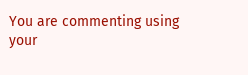You are commenting using your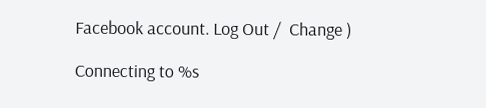Facebook account. Log Out /  Change )

Connecting to %s